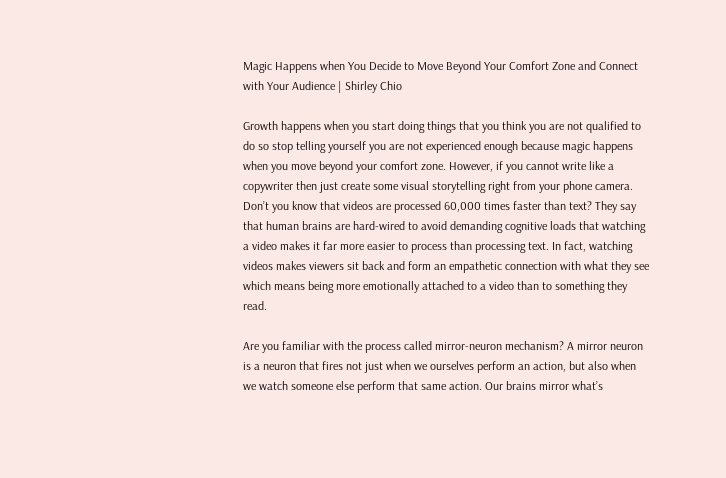Magic Happens when You Decide to Move Beyond Your Comfort Zone and Connect with Your Audience | Shirley Chio

Growth happens when you start doing things that you think you are not qualified to do so stop telling yourself you are not experienced enough because magic happens when you move beyond your comfort zone. However, if you cannot write like a copywriter then just create some visual storytelling right from your phone camera. Don’t you know that videos are processed 60,000 times faster than text? They say that human brains are hard-wired to avoid demanding cognitive loads that watching a video makes it far more easier to process than processing text. In fact, watching videos makes viewers sit back and form an empathetic connection with what they see which means being more emotionally attached to a video than to something they read.

Are you familiar with the process called mirror-neuron mechanism? A mirror neuron is a neuron that fires not just when we ourselves perform an action, but also when we watch someone else perform that same action. Our brains mirror what’s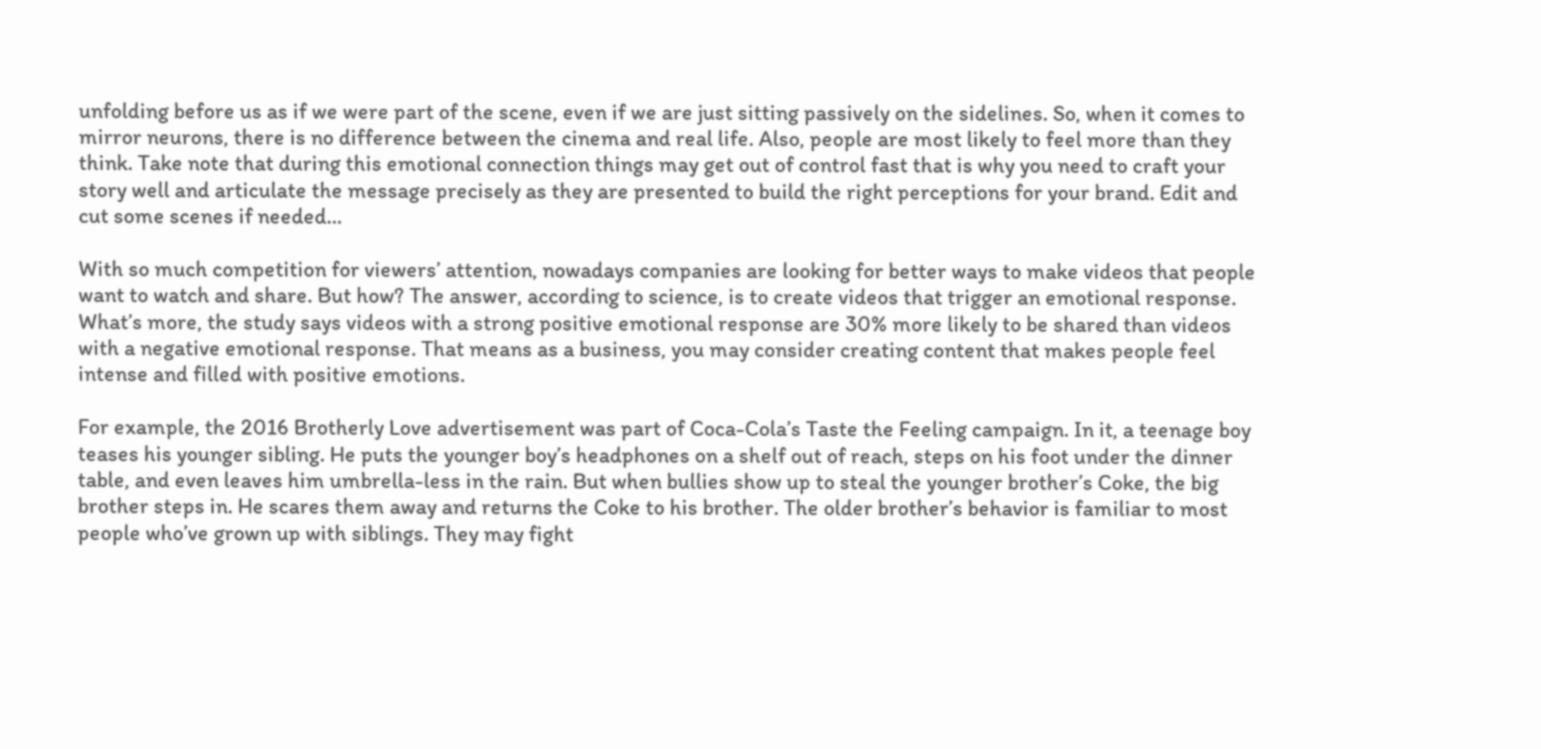unfolding before us as if we were part of the scene, even if we are just sitting passively on the sidelines. So, when it comes to mirror neurons, there is no difference between the cinema and real life. Also, people are most likely to feel more than they think. Take note that during this emotional connection things may get out of control fast that is why you need to craft your story well and articulate the message precisely as they are presented to build the right perceptions for your brand. Edit and cut some scenes if needed…

With so much competition for viewers’ attention, nowadays companies are looking for better ways to make videos that people want to watch and share. But how? The answer, according to science, is to create videos that trigger an emotional response. What’s more, the study says videos with a strong positive emotional response are 30% more likely to be shared than videos with a negative emotional response. That means as a business, you may consider creating content that makes people feel intense and filled with positive emotions.

For example, the 2016 Brotherly Love advertisement was part of Coca-Cola’s Taste the Feeling campaign. In it, a teenage boy teases his younger sibling. He puts the younger boy’s headphones on a shelf out of reach, steps on his foot under the dinner table, and even leaves him umbrella-less in the rain. But when bullies show up to steal the younger brother’s Coke, the big brother steps in. He scares them away and returns the Coke to his brother. The older brother’s behavior is familiar to most people who’ve grown up with siblings. They may fight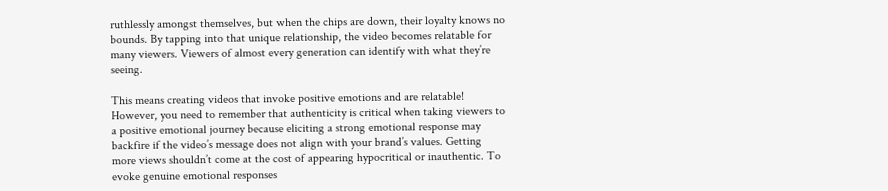ruthlessly amongst themselves, but when the chips are down, their loyalty knows no bounds. By tapping into that unique relationship, the video becomes relatable for many viewers. Viewers of almost every generation can identify with what they’re seeing.

This means creating videos that invoke positive emotions and are relatable! However, you need to remember that authenticity is critical when taking viewers to a positive emotional journey because eliciting a strong emotional response may backfire if the video’s message does not align with your brand’s values. Getting more views shouldn’t come at the cost of appearing hypocritical or inauthentic. To evoke genuine emotional responses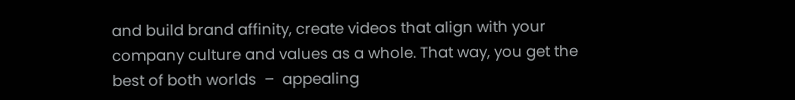and build brand affinity, create videos that align with your company culture and values as a whole. That way, you get the best of both worlds  –  appealing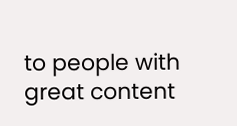to people with great content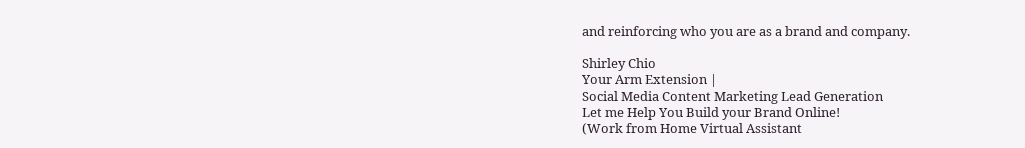and reinforcing who you are as a brand and company.

Shirley Chio
Your Arm Extension |
Social Media Content Marketing Lead Generation
Let me Help You Build your Brand Online!
(Work from Home Virtual Assistant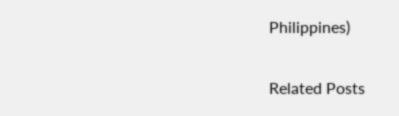Philippines)

Related Posts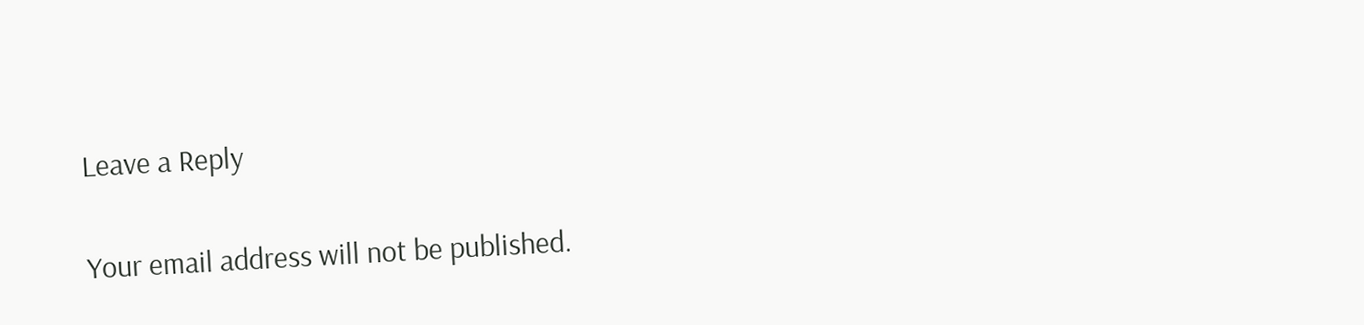Leave a Reply

Your email address will not be published.